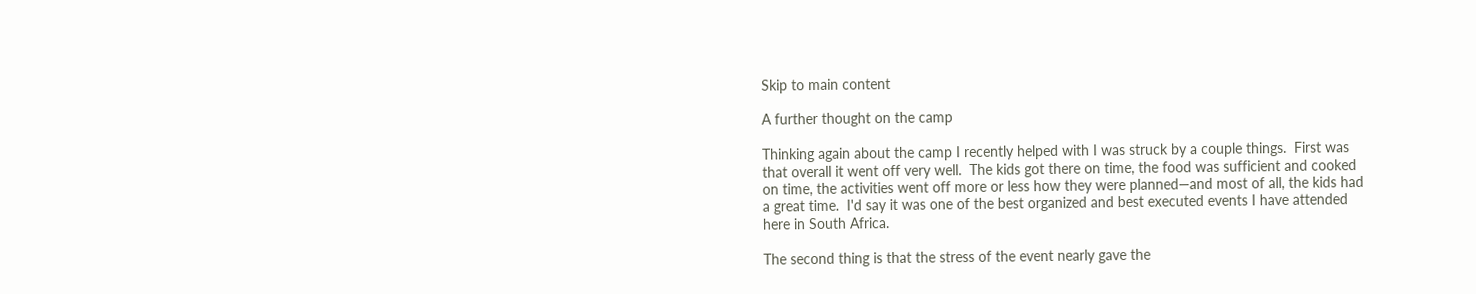Skip to main content

A further thought on the camp

Thinking again about the camp I recently helped with I was struck by a couple things.  First was that overall it went off very well.  The kids got there on time, the food was sufficient and cooked on time, the activities went off more or less how they were planned—and most of all, the kids had a great time.  I'd say it was one of the best organized and best executed events I have attended here in South Africa.

The second thing is that the stress of the event nearly gave the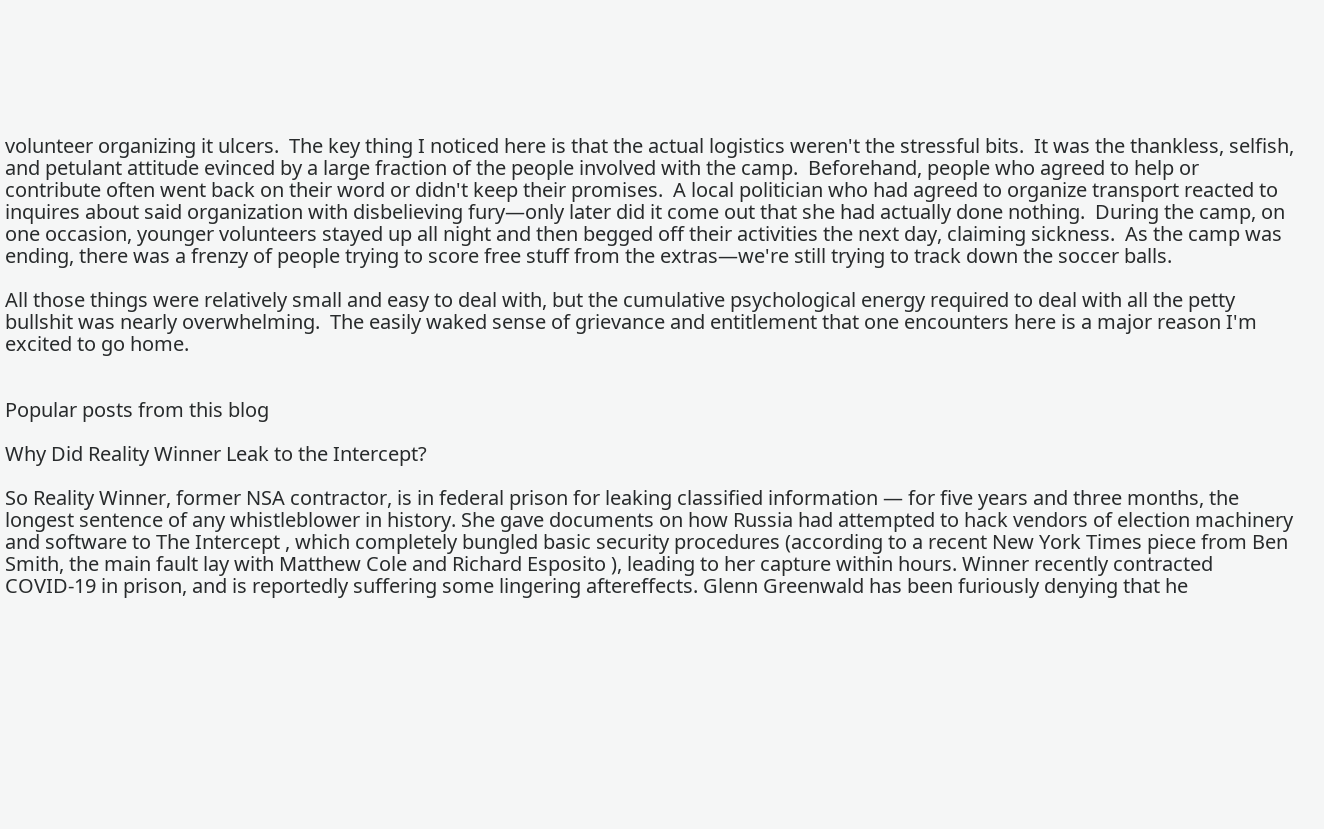volunteer organizing it ulcers.  The key thing I noticed here is that the actual logistics weren't the stressful bits.  It was the thankless, selfish, and petulant attitude evinced by a large fraction of the people involved with the camp.  Beforehand, people who agreed to help or contribute often went back on their word or didn't keep their promises.  A local politician who had agreed to organize transport reacted to inquires about said organization with disbelieving fury—only later did it come out that she had actually done nothing.  During the camp, on one occasion, younger volunteers stayed up all night and then begged off their activities the next day, claiming sickness.  As the camp was ending, there was a frenzy of people trying to score free stuff from the extras—we're still trying to track down the soccer balls.

All those things were relatively small and easy to deal with, but the cumulative psychological energy required to deal with all the petty bullshit was nearly overwhelming.  The easily waked sense of grievance and entitlement that one encounters here is a major reason I'm excited to go home.


Popular posts from this blog

Why Did Reality Winner Leak to the Intercept?

So Reality Winner, former NSA contractor, is in federal prison for leaking classified information — for five years and three months, the longest sentence of any whistleblower in history. She gave documents on how Russia had attempted to hack vendors of election machinery and software to The Intercept , which completely bungled basic security procedures (according to a recent New York Times piece from Ben Smith, the main fault lay with Matthew Cole and Richard Esposito ), leading to her capture within hours. Winner recently contracted COVID-19 in prison, and is reportedly suffering some lingering aftereffects. Glenn Greenwald has been furiously denying that he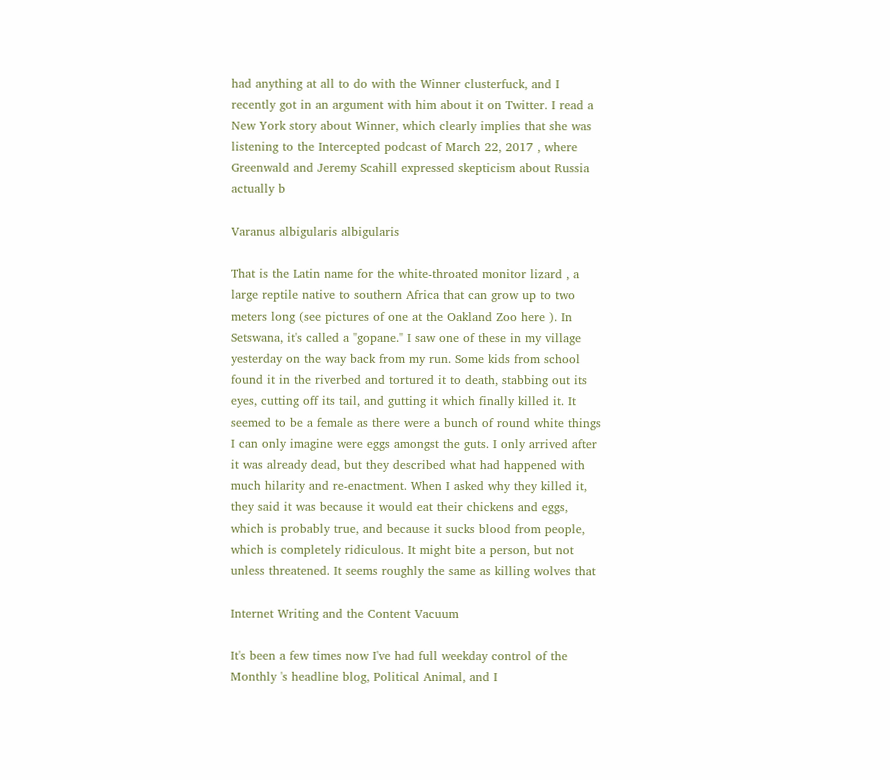had anything at all to do with the Winner clusterfuck, and I recently got in an argument with him about it on Twitter. I read a New York story about Winner, which clearly implies that she was listening to the Intercepted podcast of March 22, 2017 , where Greenwald and Jeremy Scahill expressed skepticism about Russia actually b

Varanus albigularis albigularis

That is the Latin name for the white-throated monitor lizard , a large reptile native to southern Africa that can grow up to two meters long (see pictures of one at the Oakland Zoo here ). In Setswana, it's called a "gopane." I saw one of these in my village yesterday on the way back from my run. Some kids from school found it in the riverbed and tortured it to death, stabbing out its eyes, cutting off its tail, and gutting it which finally killed it. It seemed to be a female as there were a bunch of round white things I can only imagine were eggs amongst the guts. I only arrived after it was already dead, but they described what had happened with much hilarity and re-enactment. When I asked why they killed it, they said it was because it would eat their chickens and eggs, which is probably true, and because it sucks blood from people, which is completely ridiculous. It might bite a person, but not unless threatened. It seems roughly the same as killing wolves that

Internet Writing and the Content Vacuum

It's been a few times now I've had full weekday control of the Monthly 's headline blog, Political Animal, and I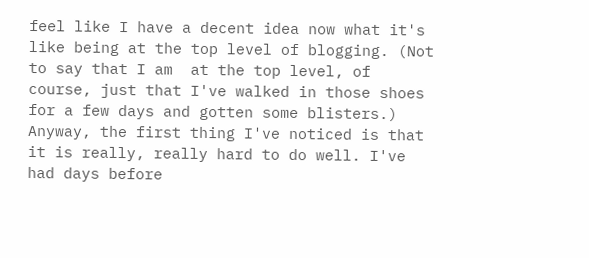feel like I have a decent idea now what it's like being at the top level of blogging. (Not to say that I am  at the top level, of course, just that I've walked in those shoes for a few days and gotten some blisters.) Anyway, the first thing I've noticed is that it is really, really hard to do well. I've had days before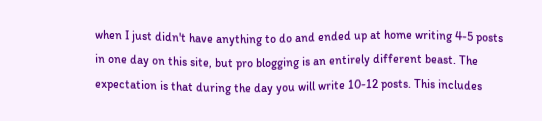when I just didn't have anything to do and ended up at home writing 4-5 posts in one day on this site, but pro blogging is an entirely different beast. The expectation is that during the day you will write 10-12 posts. This includes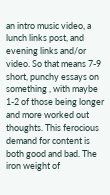an intro music video, a lunch links post, and evening links and/or video. So that means 7-9 short, punchy essays on something , with maybe 1-2 of those being longer and more worked out thoughts. This ferocious demand for content is both good and bad. The iron weight of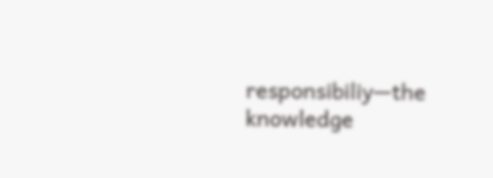responsibiliy—the knowledge